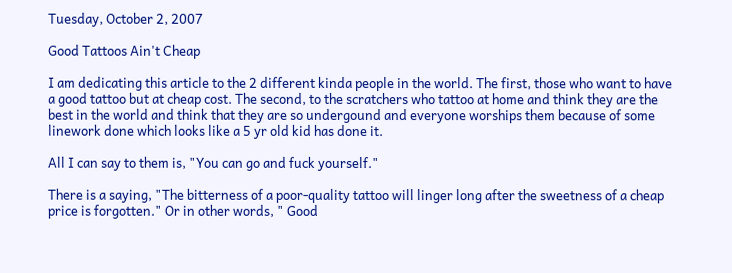Tuesday, October 2, 2007

Good Tattoos Ain't Cheap

I am dedicating this article to the 2 different kinda people in the world. The first, those who want to have a good tattoo but at cheap cost. The second, to the scratchers who tattoo at home and think they are the best in the world and think that they are so undergound and everyone worships them because of some linework done which looks like a 5 yr old kid has done it.

All I can say to them is, "You can go and fuck yourself."

There is a saying, "The bitterness of a poor-quality tattoo will linger long after the sweetness of a cheap price is forgotten." Or in other words, " Good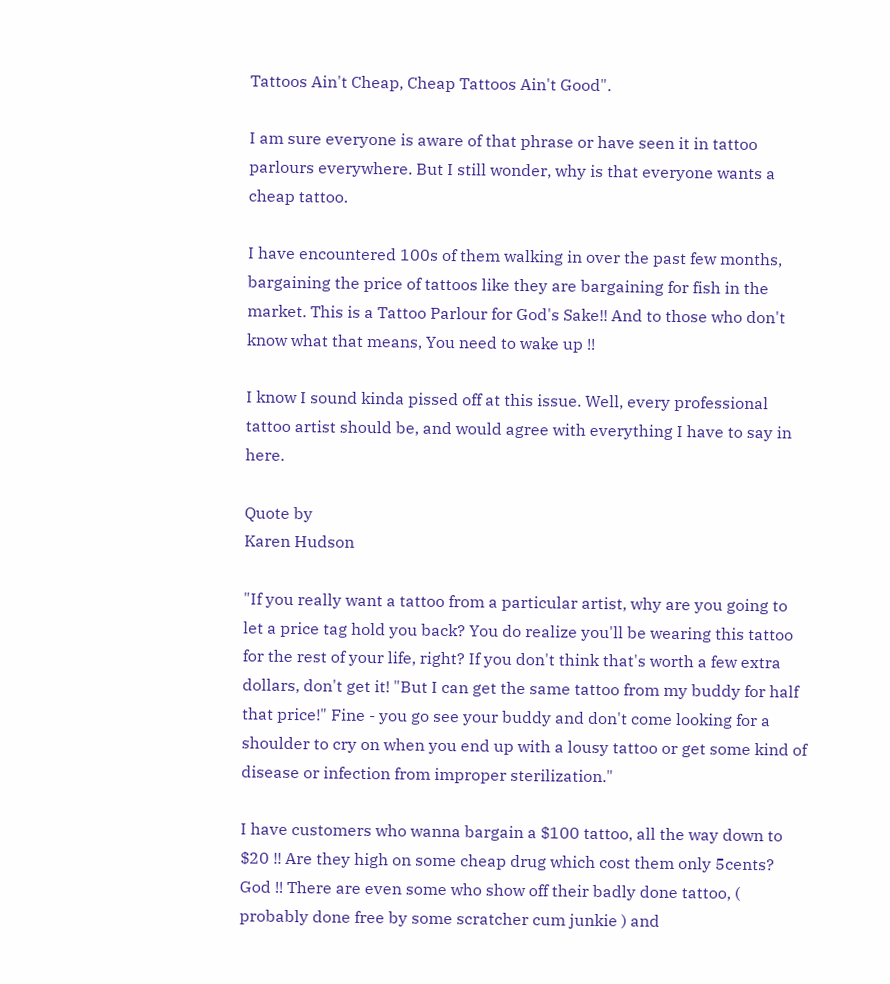Tattoos Ain't Cheap, Cheap Tattoos Ain't Good".

I am sure everyone is aware of that phrase or have seen it in tattoo parlours everywhere. But I still wonder, why is that everyone wants a cheap tattoo.

I have encountered 100s of them walking in over the past few months, bargaining the price of tattoos like they are bargaining for fish in the market. This is a Tattoo Parlour for God's Sake!! And to those who don't know what that means, You need to wake up !!

I know I sound kinda pissed off at this issue. Well, every professional tattoo artist should be, and would agree with everything I have to say in here.

Quote by
Karen Hudson

"If you really want a tattoo from a particular artist, why are you going to let a price tag hold you back? You do realize you'll be wearing this tattoo for the rest of your life, right? If you don't think that's worth a few extra dollars, don't get it! "But I can get the same tattoo from my buddy for half that price!" Fine - you go see your buddy and don't come looking for a shoulder to cry on when you end up with a lousy tattoo or get some kind of disease or infection from improper sterilization."

I have customers who wanna bargain a $100 tattoo, all the way down to $20 !! Are they high on some cheap drug which cost them only 5cents? God !! There are even some who show off their badly done tattoo, ( probably done free by some scratcher cum junkie ) and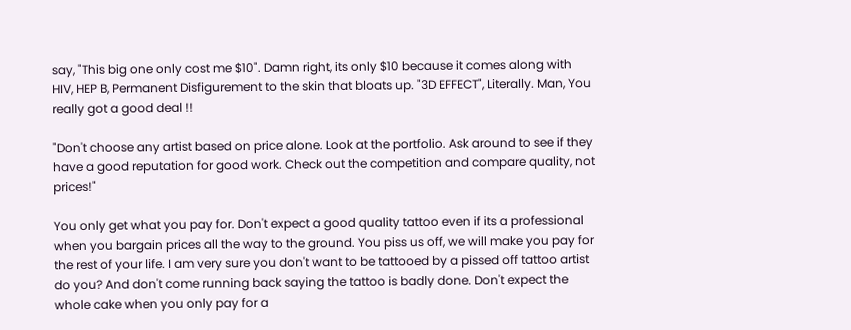say, "This big one only cost me $10". Damn right, its only $10 because it comes along with HIV, HEP B, Permanent Disfigurement to the skin that bloats up. "3D EFFECT", Literally. Man, You really got a good deal !!

"Don't choose any artist based on price alone. Look at the portfolio. Ask around to see if they have a good reputation for good work. Check out the competition and compare quality, not prices!"

You only get what you pay for. Don't expect a good quality tattoo even if its a professional when you bargain prices all the way to the ground. You piss us off, we will make you pay for the rest of your life. I am very sure you don't want to be tattooed by a pissed off tattoo artist do you? And don't come running back saying the tattoo is badly done. Don't expect the whole cake when you only pay for a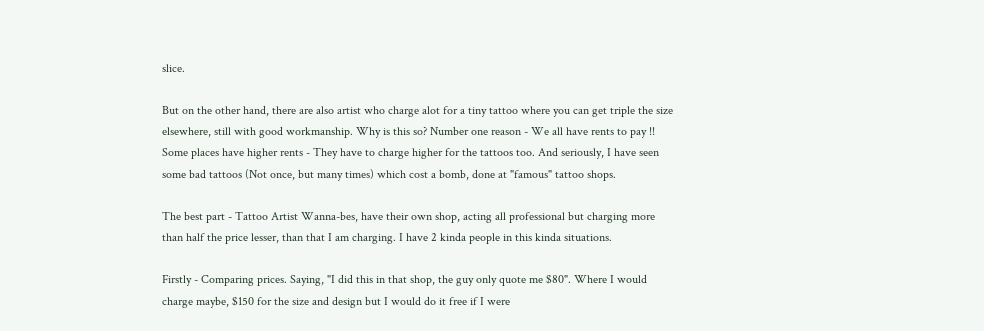slice.

But on the other hand, there are also artist who charge alot for a tiny tattoo where you can get triple the size elsewhere, still with good workmanship. Why is this so? Number one reason - We all have rents to pay !! Some places have higher rents - They have to charge higher for the tattoos too. And seriously, I have seen some bad tattoos (Not once, but many times) which cost a bomb, done at "famous" tattoo shops.

The best part - Tattoo Artist Wanna-bes, have their own shop, acting all professional but charging more than half the price lesser, than that I am charging. I have 2 kinda people in this kinda situations.

Firstly - Comparing prices. Saying, "I did this in that shop, the guy only quote me $80". Where I would charge maybe, $150 for the size and design but I would do it free if I were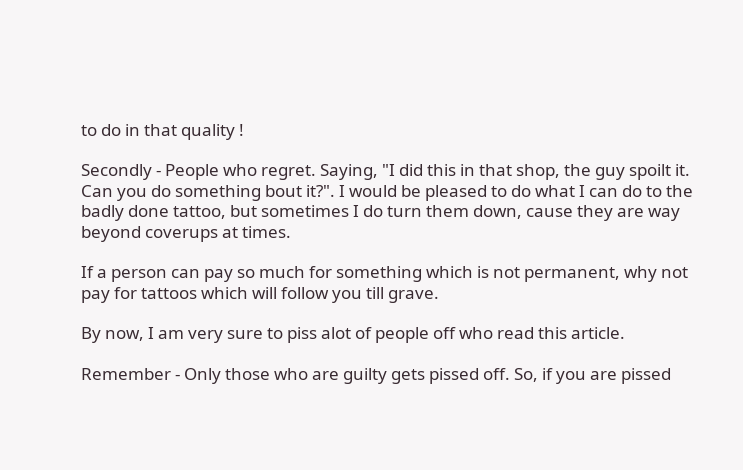to do in that quality !

Secondly - People who regret. Saying, "I did this in that shop, the guy spoilt it. Can you do something bout it?". I would be pleased to do what I can do to the badly done tattoo, but sometimes I do turn them down, cause they are way beyond coverups at times.

If a person can pay so much for something which is not permanent, why not pay for tattoos which will follow you till grave.

By now, I am very sure to piss alot of people off who read this article.

Remember - Only those who are guilty gets pissed off. So, if you are pissed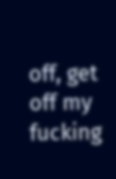off, get off my fucking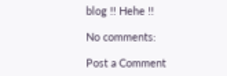blog !! Hehe !!

No comments:

Post a Comment